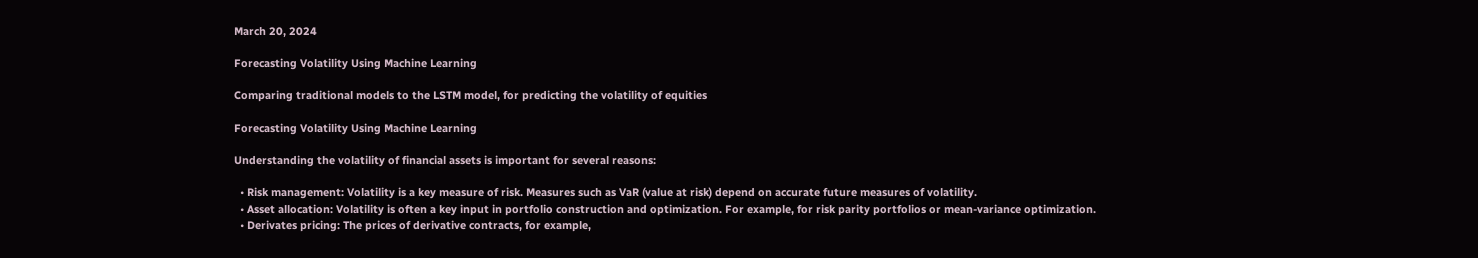March 20, 2024

Forecasting Volatility Using Machine Learning

Comparing traditional models to the LSTM model, for predicting the volatility of equities

Forecasting Volatility Using Machine Learning

Understanding the volatility of financial assets is important for several reasons:

  • Risk management: Volatility is a key measure of risk. Measures such as VaR (value at risk) depend on accurate future measures of volatility.
  • Asset allocation: Volatility is often a key input in portfolio construction and optimization. For example, for risk parity portfolios or mean-variance optimization.
  • Derivates pricing: The prices of derivative contracts, for example,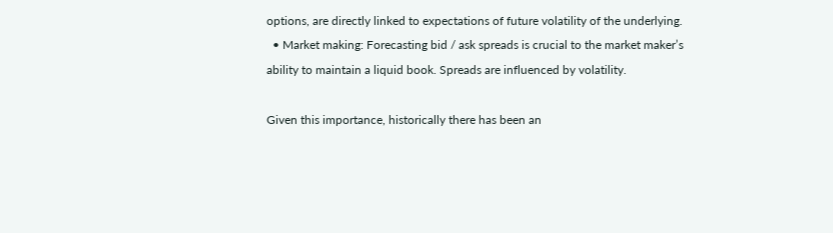options, are directly linked to expectations of future volatility of the underlying.
  • Market making: Forecasting bid / ask spreads is crucial to the market maker’s ability to maintain a liquid book. Spreads are influenced by volatility.

Given this importance, historically there has been an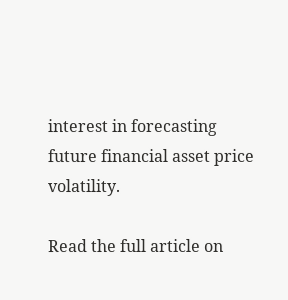interest in forecasting future financial asset price volatility.

Read the full article on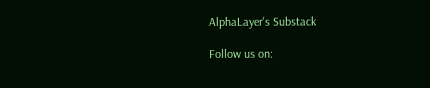AlphaLayer's Substack

Follow us on: